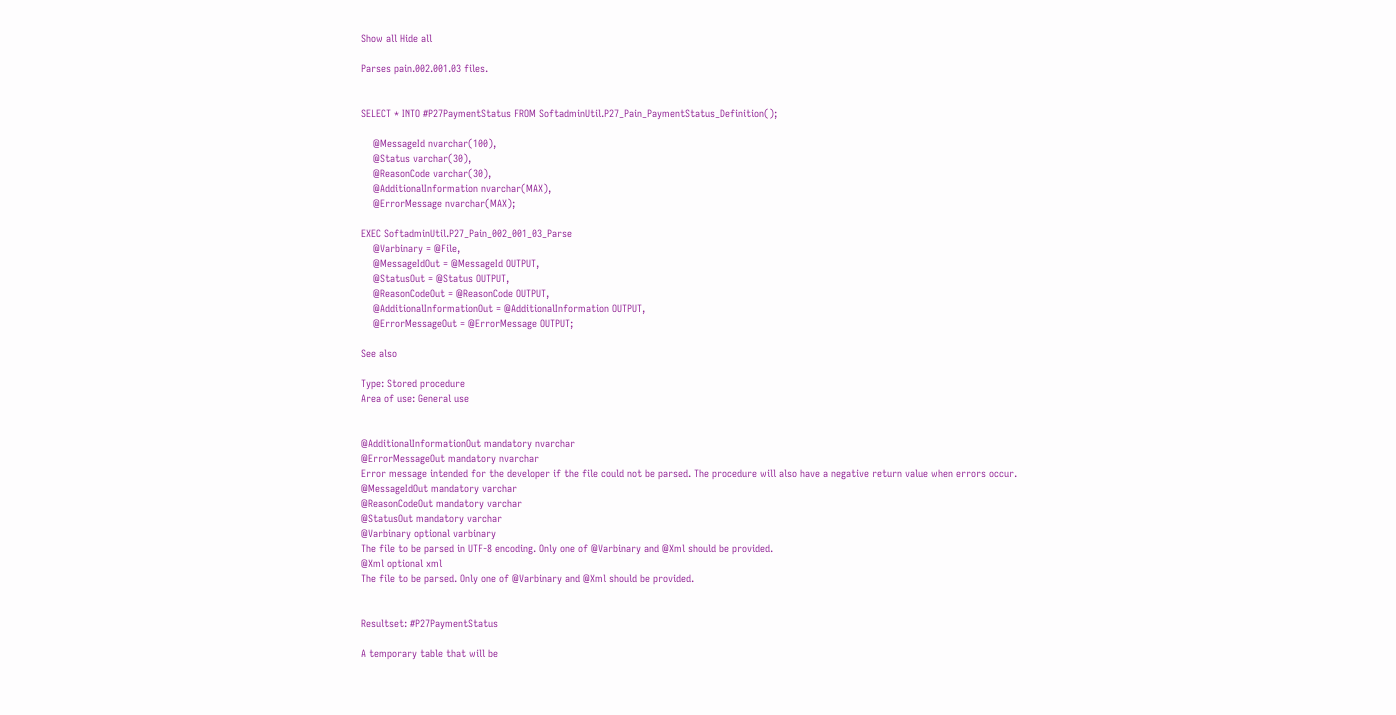Show all Hide all

Parses pain.002.001.03 files.


SELECT * INTO #P27PaymentStatus FROM SoftadminUtil.P27_Pain_PaymentStatus_Definition();

    @MessageId nvarchar(100),
    @Status varchar(30),
    @ReasonCode varchar(30),
    @AdditionalInformation nvarchar(MAX),
    @ErrorMessage nvarchar(MAX);

EXEC SoftadminUtil.P27_Pain_002_001_03_Parse
    @Varbinary = @File,
    @MessageIdOut = @MessageId OUTPUT,
    @StatusOut = @Status OUTPUT,
    @ReasonCodeOut = @ReasonCode OUTPUT,
    @AdditionalInformationOut = @AdditionalInformation OUTPUT,
    @ErrorMessageOut = @ErrorMessage OUTPUT;

See also

Type: Stored procedure
Area of use: General use


@AdditionalInformationOut mandatory nvarchar
@ErrorMessageOut mandatory nvarchar
Error message intended for the developer if the file could not be parsed. The procedure will also have a negative return value when errors occur.
@MessageIdOut mandatory varchar
@ReasonCodeOut mandatory varchar
@StatusOut mandatory varchar
@Varbinary optional varbinary
The file to be parsed in UTF-8 encoding. Only one of @Varbinary and @Xml should be provided.
@Xml optional xml
The file to be parsed. Only one of @Varbinary and @Xml should be provided.


Resultset: #P27PaymentStatus

A temporary table that will be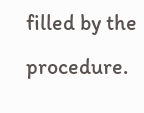filled by the procedure.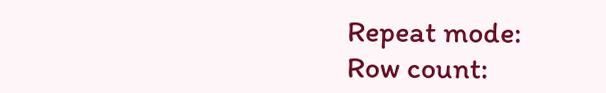Repeat mode:
Row count: